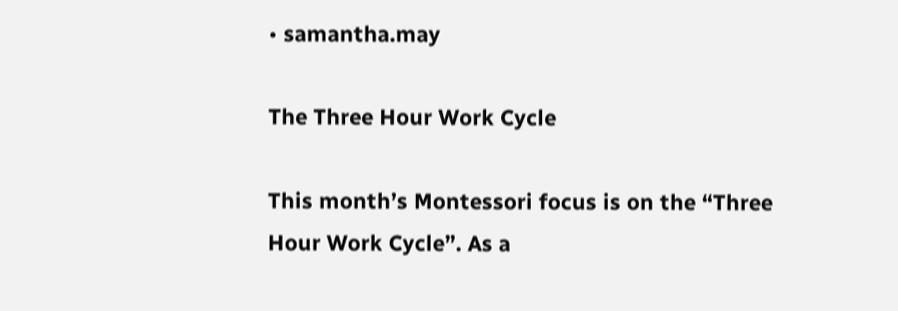• samantha.may

The Three Hour Work Cycle

This month’s Montessori focus is on the “Three Hour Work Cycle”. As a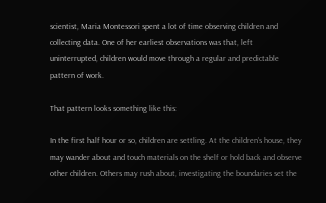scientist, Maria Montessori spent a lot of time observing children and collecting data. One of her earliest observations was that, left uninterrupted, children would move through a regular and predictable pattern of work.

That pattern looks something like this:

In the first half hour or so, children are settling. At the children’s house, they may wander about and touch materials on the shelf or hold back and observe other children. Others may rush about, investigating the boundaries set the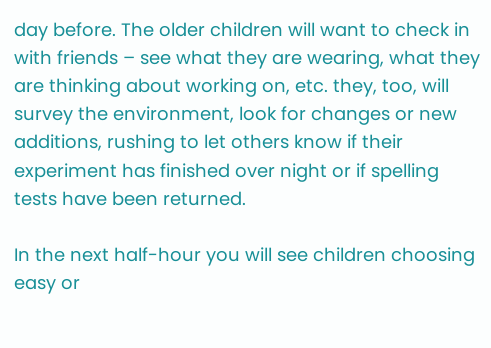day before. The older children will want to check in with friends – see what they are wearing, what they are thinking about working on, etc. they, too, will survey the environment, look for changes or new additions, rushing to let others know if their experiment has finished over night or if spelling tests have been returned.

In the next half-hour you will see children choosing easy or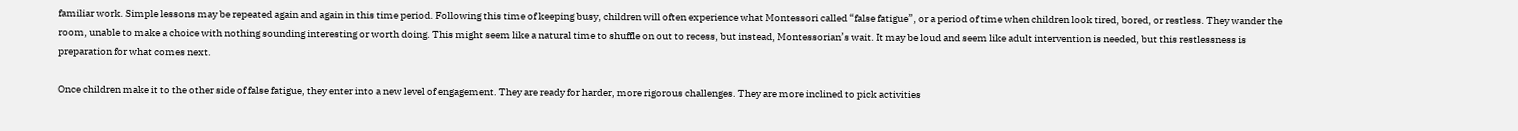familiar work. Simple lessons may be repeated again and again in this time period. Following this time of keeping busy, children will often experience what Montessori called “false fatigue”, or a period of time when children look tired, bored, or restless. They wander the room, unable to make a choice with nothing sounding interesting or worth doing. This might seem like a natural time to shuffle on out to recess, but instead, Montessorian’s wait. It may be loud and seem like adult intervention is needed, but this restlessness is preparation for what comes next.

Once children make it to the other side of false fatigue, they enter into a new level of engagement. They are ready for harder, more rigorous challenges. They are more inclined to pick activities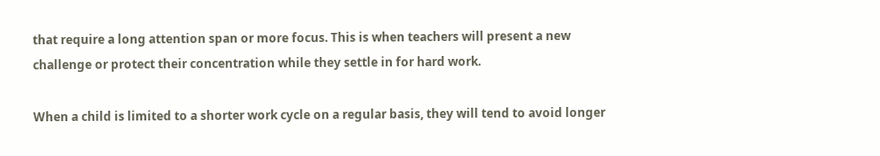that require a long attention span or more focus. This is when teachers will present a new challenge or protect their concentration while they settle in for hard work.

When a child is limited to a shorter work cycle on a regular basis, they will tend to avoid longer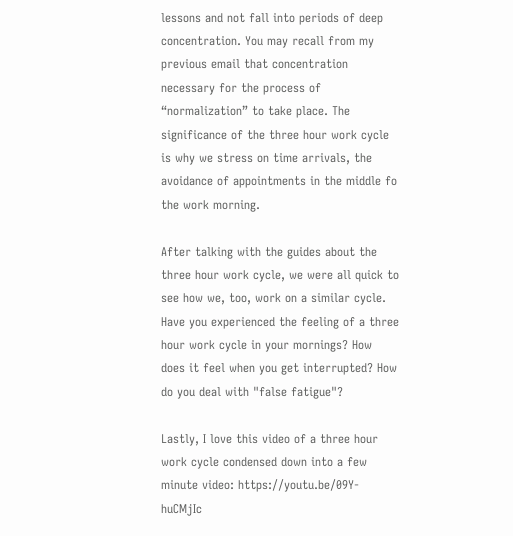lessons and not fall into periods of deep concentration. You may recall from my previous email that concentration necessary for the process of “normalization” to take place. The significance of the three hour work cycle is why we stress on time arrivals, the avoidance of appointments in the middle fo the work morning.

After talking with the guides about the three hour work cycle, we were all quick to see how we, too, work on a similar cycle. Have you experienced the feeling of a three hour work cycle in your mornings? How does it feel when you get interrupted? How do you deal with "false fatigue"?

Lastly, I love this video of a three hour work cycle condensed down into a few minute video: https://youtu.be/09Y-huCMjIc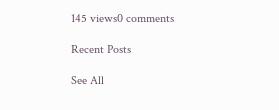145 views0 comments

Recent Posts

See All